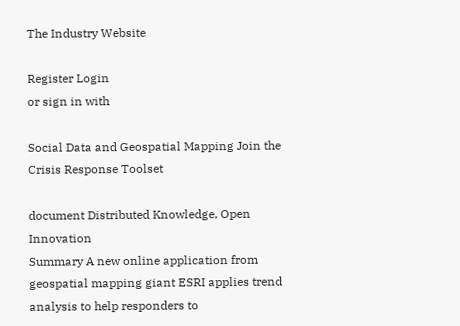The Industry Website

Register Login
or sign in with

Social Data and Geospatial Mapping Join the Crisis Response Toolset

document Distributed Knowledge, Open Innovation
Summary A new online application from geospatial mapping giant ESRI applies trend analysis to help responders to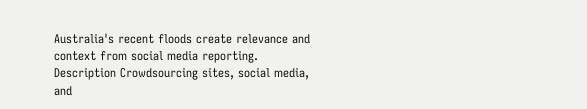Australia's recent floods create relevance and context from social media reporting.
Description Crowdsourcing sites, social media, and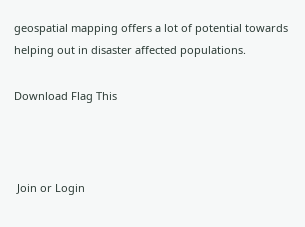geospatial mapping offers a lot of potential towards helping out in disaster affected populations.

Download Flag This



 Join or Login